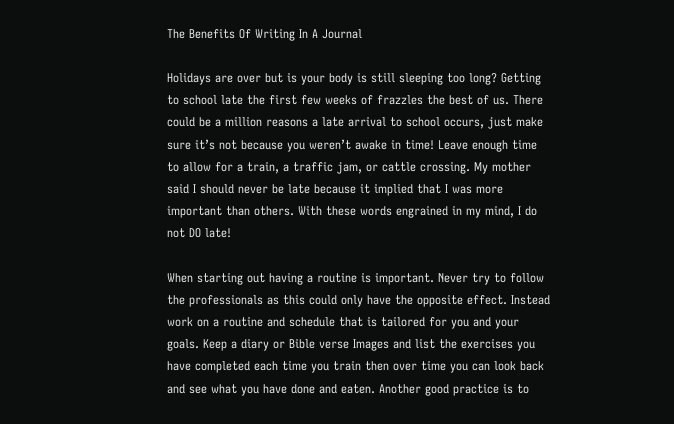The Benefits Of Writing In A Journal

Holidays are over but is your body is still sleeping too long? Getting to school late the first few weeks of frazzles the best of us. There could be a million reasons a late arrival to school occurs, just make sure it’s not because you weren’t awake in time! Leave enough time to allow for a train, a traffic jam, or cattle crossing. My mother said I should never be late because it implied that I was more important than others. With these words engrained in my mind, I do not DO late!

When starting out having a routine is important. Never try to follow the professionals as this could only have the opposite effect. Instead work on a routine and schedule that is tailored for you and your goals. Keep a diary or Bible verse Images and list the exercises you have completed each time you train then over time you can look back and see what you have done and eaten. Another good practice is to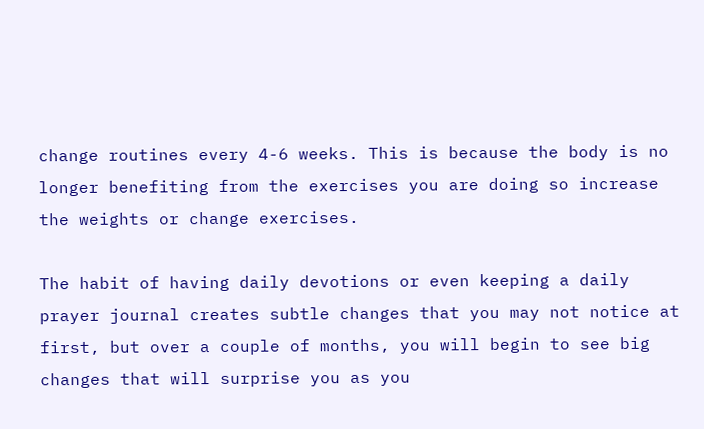change routines every 4-6 weeks. This is because the body is no longer benefiting from the exercises you are doing so increase the weights or change exercises.

The habit of having daily devotions or even keeping a daily prayer journal creates subtle changes that you may not notice at first, but over a couple of months, you will begin to see big changes that will surprise you as you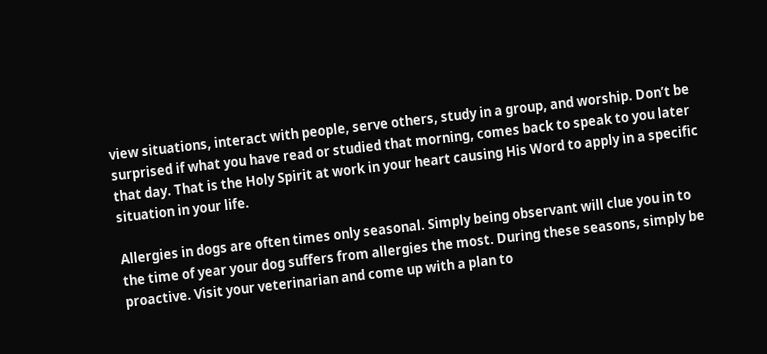view situations, interact with people, serve others, study in a group, and worship. Don’t be surprised if what you have read or studied that morning, comes back to speak to you later that day. That is the Holy Spirit at work in your heart causing His Word to apply in a specific situation in your life.

Allergies in dogs are often times only seasonal. Simply being observant will clue you in to the time of year your dog suffers from allergies the most. During these seasons, simply be proactive. Visit your veterinarian and come up with a plan to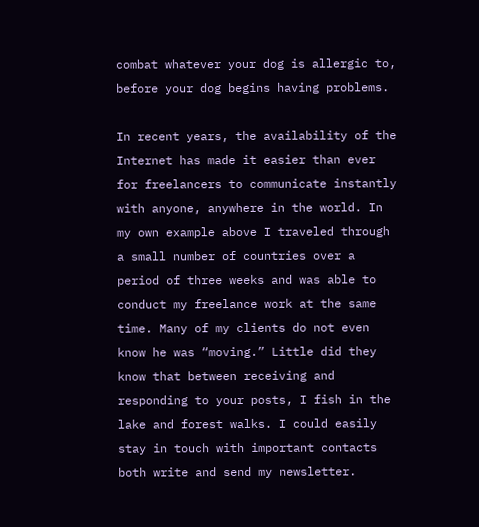combat whatever your dog is allergic to, before your dog begins having problems.

In recent years, the availability of the Internet has made it easier than ever for freelancers to communicate instantly with anyone, anywhere in the world. In my own example above I traveled through a small number of countries over a period of three weeks and was able to conduct my freelance work at the same time. Many of my clients do not even know he was “moving.” Little did they know that between receiving and responding to your posts, I fish in the lake and forest walks. I could easily stay in touch with important contacts both write and send my newsletter.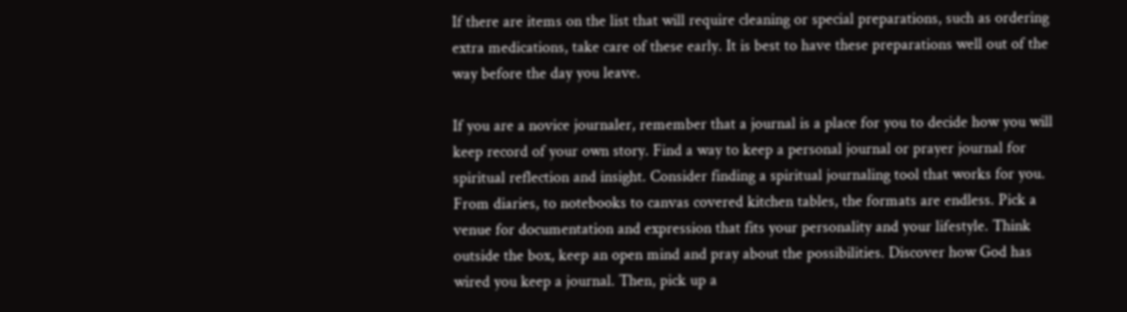If there are items on the list that will require cleaning or special preparations, such as ordering extra medications, take care of these early. It is best to have these preparations well out of the way before the day you leave.

If you are a novice journaler, remember that a journal is a place for you to decide how you will keep record of your own story. Find a way to keep a personal journal or prayer journal for spiritual reflection and insight. Consider finding a spiritual journaling tool that works for you. From diaries, to notebooks to canvas covered kitchen tables, the formats are endless. Pick a venue for documentation and expression that fits your personality and your lifestyle. Think outside the box, keep an open mind and pray about the possibilities. Discover how God has wired you keep a journal. Then, pick up a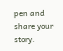pen and share your story.